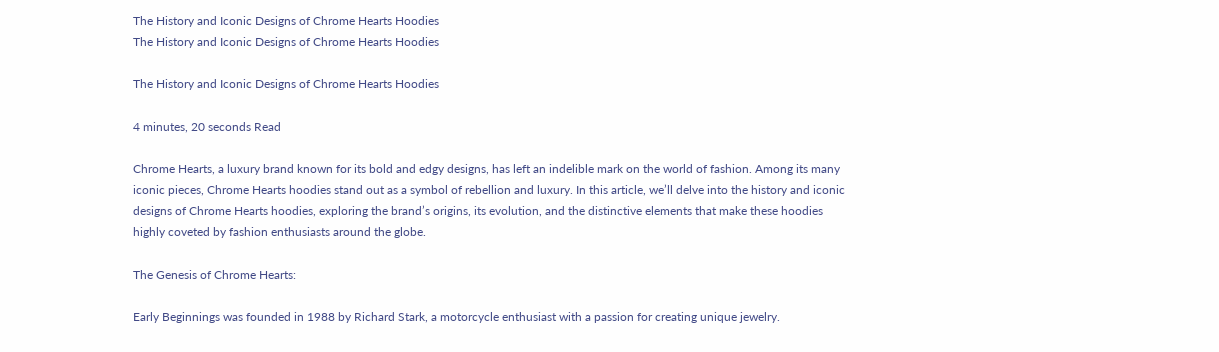The History and Iconic Designs of Chrome Hearts Hoodies
The History and Iconic Designs of Chrome Hearts Hoodies

The History and Iconic Designs of Chrome Hearts Hoodies

4 minutes, 20 seconds Read

Chrome Hearts, a luxury brand known for its bold and edgy designs, has left an indelible mark on the world of fashion. Among its many iconic pieces, Chrome Hearts hoodies stand out as a symbol of rebellion and luxury. In this article, we’ll delve into the history and iconic designs of Chrome Hearts hoodies, exploring the brand’s origins, its evolution, and the distinctive elements that make these hoodies highly coveted by fashion enthusiasts around the globe.

The Genesis of Chrome Hearts:

Early Beginnings was founded in 1988 by Richard Stark, a motorcycle enthusiast with a passion for creating unique jewelry.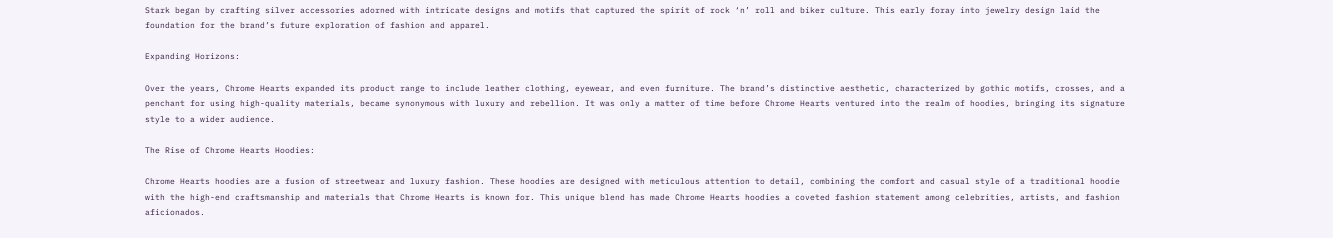Stark began by crafting silver accessories adorned with intricate designs and motifs that captured the spirit of rock ‘n’ roll and biker culture. This early foray into jewelry design laid the foundation for the brand’s future exploration of fashion and apparel.

Expanding Horizons:

Over the years, Chrome Hearts expanded its product range to include leather clothing, eyewear, and even furniture. The brand’s distinctive aesthetic, characterized by gothic motifs, crosses, and a penchant for using high-quality materials, became synonymous with luxury and rebellion. It was only a matter of time before Chrome Hearts ventured into the realm of hoodies, bringing its signature style to a wider audience.

The Rise of Chrome Hearts Hoodies:

Chrome Hearts hoodies are a fusion of streetwear and luxury fashion. These hoodies are designed with meticulous attention to detail, combining the comfort and casual style of a traditional hoodie with the high-end craftsmanship and materials that Chrome Hearts is known for. This unique blend has made Chrome Hearts hoodies a coveted fashion statement among celebrities, artists, and fashion aficionados.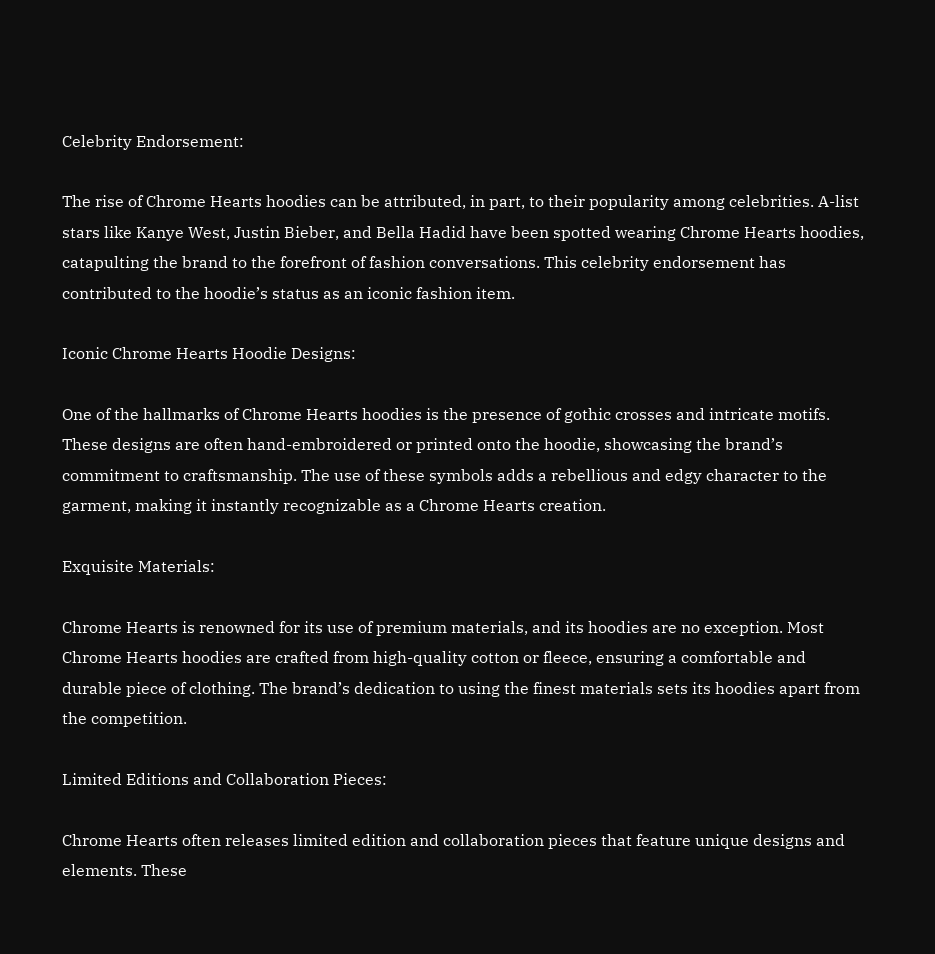Celebrity Endorsement:

The rise of Chrome Hearts hoodies can be attributed, in part, to their popularity among celebrities. A-list stars like Kanye West, Justin Bieber, and Bella Hadid have been spotted wearing Chrome Hearts hoodies, catapulting the brand to the forefront of fashion conversations. This celebrity endorsement has contributed to the hoodie’s status as an iconic fashion item.

Iconic Chrome Hearts Hoodie Designs:

One of the hallmarks of Chrome Hearts hoodies is the presence of gothic crosses and intricate motifs. These designs are often hand-embroidered or printed onto the hoodie, showcasing the brand’s commitment to craftsmanship. The use of these symbols adds a rebellious and edgy character to the garment, making it instantly recognizable as a Chrome Hearts creation.

Exquisite Materials:

Chrome Hearts is renowned for its use of premium materials, and its hoodies are no exception. Most Chrome Hearts hoodies are crafted from high-quality cotton or fleece, ensuring a comfortable and durable piece of clothing. The brand’s dedication to using the finest materials sets its hoodies apart from the competition.

Limited Editions and Collaboration Pieces:

Chrome Hearts often releases limited edition and collaboration pieces that feature unique designs and elements. These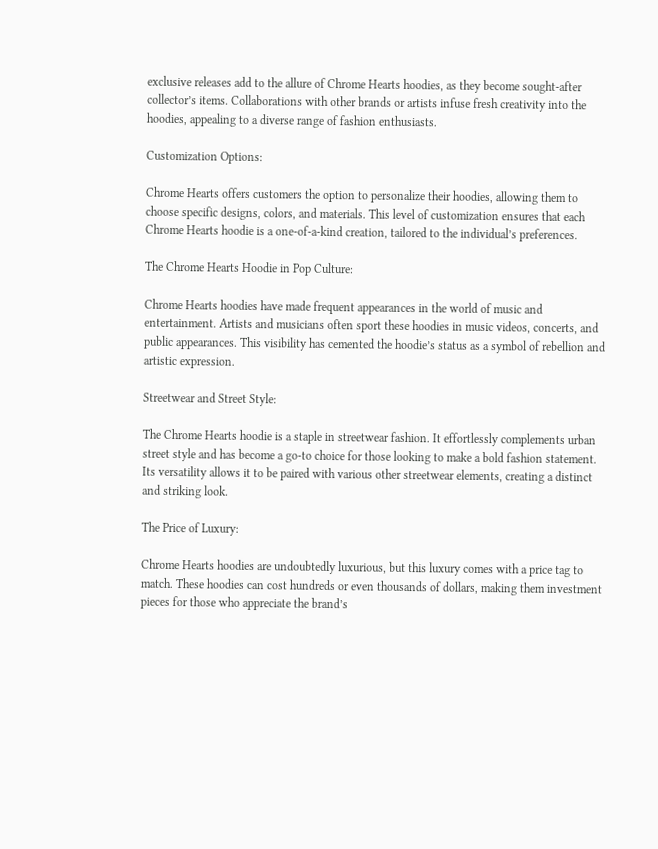exclusive releases add to the allure of Chrome Hearts hoodies, as they become sought-after collector’s items. Collaborations with other brands or artists infuse fresh creativity into the hoodies, appealing to a diverse range of fashion enthusiasts.

Customization Options:

Chrome Hearts offers customers the option to personalize their hoodies, allowing them to choose specific designs, colors, and materials. This level of customization ensures that each Chrome Hearts hoodie is a one-of-a-kind creation, tailored to the individual’s preferences.

The Chrome Hearts Hoodie in Pop Culture:

Chrome Hearts hoodies have made frequent appearances in the world of music and entertainment. Artists and musicians often sport these hoodies in music videos, concerts, and public appearances. This visibility has cemented the hoodie’s status as a symbol of rebellion and artistic expression.

Streetwear and Street Style:

The Chrome Hearts hoodie is a staple in streetwear fashion. It effortlessly complements urban street style and has become a go-to choice for those looking to make a bold fashion statement. Its versatility allows it to be paired with various other streetwear elements, creating a distinct and striking look.

The Price of Luxury:

Chrome Hearts hoodies are undoubtedly luxurious, but this luxury comes with a price tag to match. These hoodies can cost hundreds or even thousands of dollars, making them investment pieces for those who appreciate the brand’s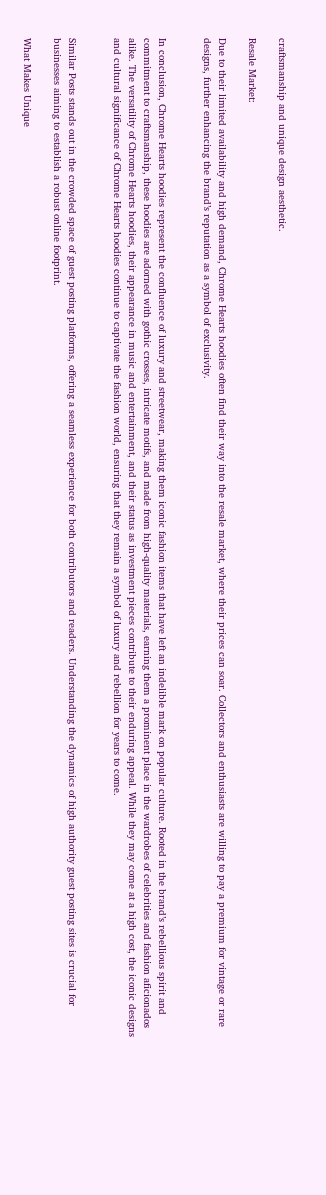craftsmanship and unique design aesthetic.

Resale Market:

Due to their limited availability and high demand, Chrome Hearts hoodies often find their way into the resale market, where their prices can soar. Collectors and enthusiasts are willing to pay a premium for vintage or rare designs, further enhancing the brand’s reputation as a symbol of exclusivity.


In conclusion, Chrome Hearts hoodies represent the confluence of luxury and streetwear, making them iconic fashion items that have left an indelible mark on popular culture. Rooted in the brand’s rebellious spirit and commitment to craftsmanship, these hoodies are adorned with gothic crosses, intricate motifs, and made from high-quality materials, earning them a prominent place in the wardrobes of celebrities and fashion aficionados alike. The versatility of Chrome Hearts hoodies, their appearance in music and entertainment, and their status as investment pieces contribute to their enduring appeal. While they may come at a high cost, the iconic designs and cultural significance of Chrome Hearts hoodies continue to captivate the fashion world, ensuring that they remain a symbol of luxury and rebellion for years to come.


Similar Posts stands out in the crowded space of guest posting platforms, offering a seamless experience for both contributors and readers. Understanding the dynamics of high authority guest posting sites is crucial for businesses aiming to establish a robust online footprint.

What Makes Unique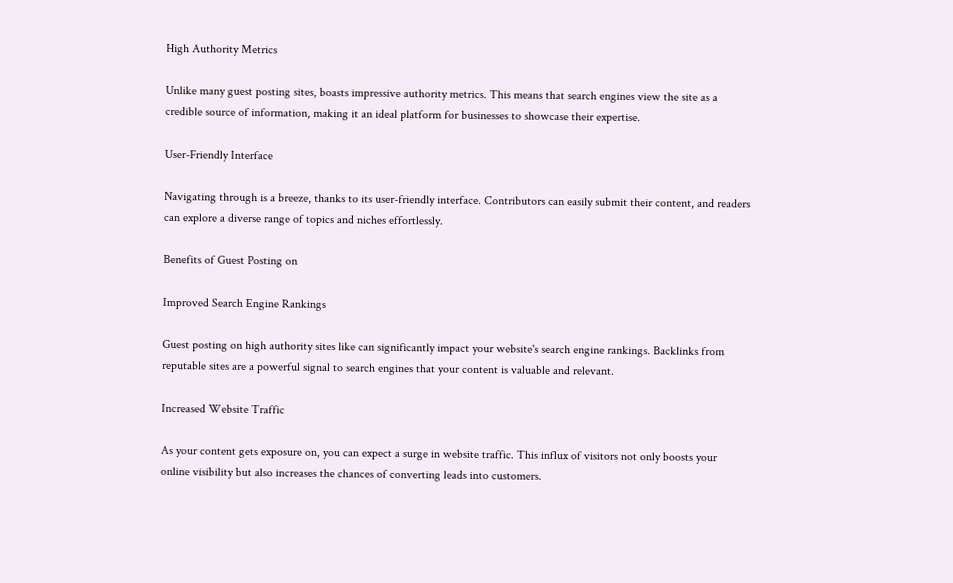High Authority Metrics

Unlike many guest posting sites, boasts impressive authority metrics. This means that search engines view the site as a credible source of information, making it an ideal platform for businesses to showcase their expertise.

User-Friendly Interface

Navigating through is a breeze, thanks to its user-friendly interface. Contributors can easily submit their content, and readers can explore a diverse range of topics and niches effortlessly.

Benefits of Guest Posting on

Improved Search Engine Rankings

Guest posting on high authority sites like can significantly impact your website's search engine rankings. Backlinks from reputable sites are a powerful signal to search engines that your content is valuable and relevant.

Increased Website Traffic

As your content gets exposure on, you can expect a surge in website traffic. This influx of visitors not only boosts your online visibility but also increases the chances of converting leads into customers.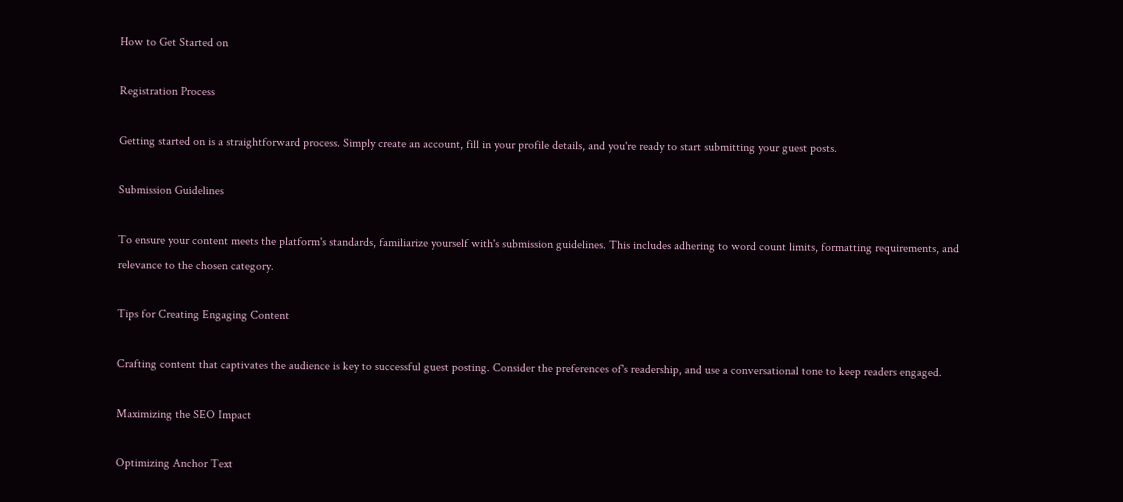How to Get Started on

Registration Process

Getting started on is a straightforward process. Simply create an account, fill in your profile details, and you're ready to start submitting your guest posts.

Submission Guidelines

To ensure your content meets the platform's standards, familiarize yourself with's submission guidelines. This includes adhering to word count limits, formatting requirements, and relevance to the chosen category.

Tips for Creating Engaging Content

Crafting content that captivates the audience is key to successful guest posting. Consider the preferences of's readership, and use a conversational tone to keep readers engaged.

Maximizing the SEO Impact

Optimizing Anchor Text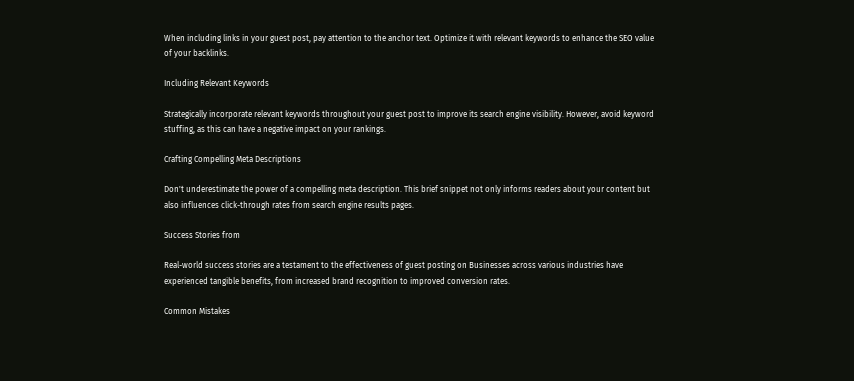When including links in your guest post, pay attention to the anchor text. Optimize it with relevant keywords to enhance the SEO value of your backlinks.

Including Relevant Keywords

Strategically incorporate relevant keywords throughout your guest post to improve its search engine visibility. However, avoid keyword stuffing, as this can have a negative impact on your rankings.

Crafting Compelling Meta Descriptions

Don't underestimate the power of a compelling meta description. This brief snippet not only informs readers about your content but also influences click-through rates from search engine results pages.

Success Stories from

Real-world success stories are a testament to the effectiveness of guest posting on Businesses across various industries have experienced tangible benefits, from increased brand recognition to improved conversion rates.

Common Mistakes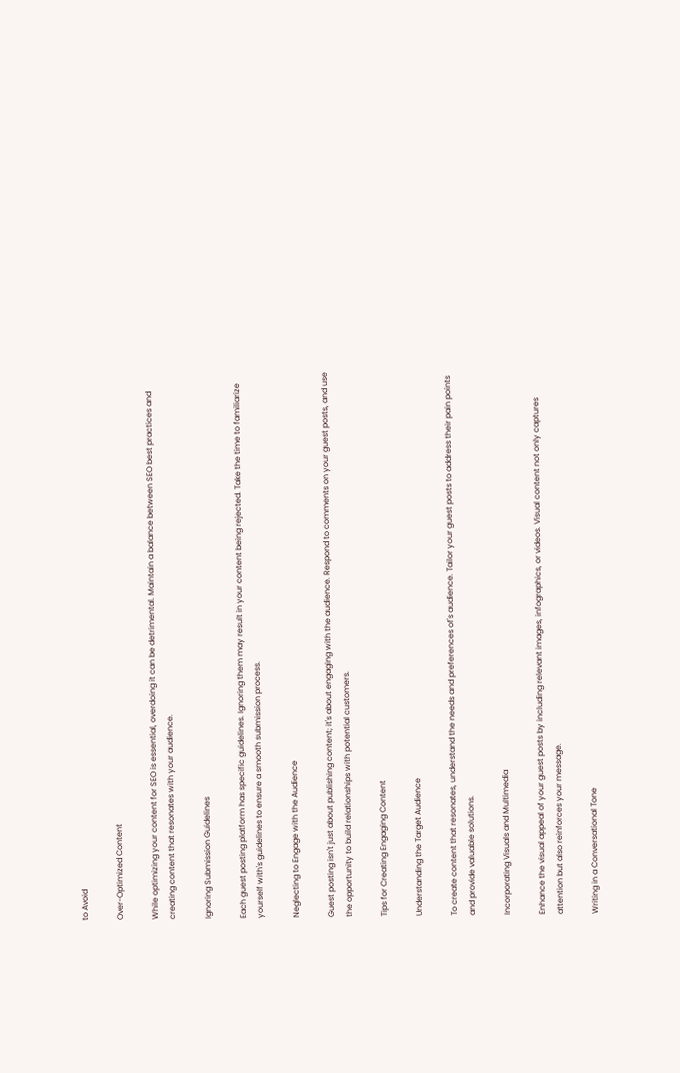to Avoid

Over-Optimized Content

While optimizing your content for SEO is essential, overdoing it can be detrimental. Maintain a balance between SEO best practices and creating content that resonates with your audience.

Ignoring Submission Guidelines

Each guest posting platform has specific guidelines. Ignoring them may result in your content being rejected. Take the time to familiarize yourself with's guidelines to ensure a smooth submission process.

Neglecting to Engage with the Audience

Guest posting isn't just about publishing content; it's about engaging with the audience. Respond to comments on your guest posts, and use the opportunity to build relationships with potential customers.

Tips for Creating Engaging Content

Understanding the Target Audience

To create content that resonates, understand the needs and preferences of's audience. Tailor your guest posts to address their pain points and provide valuable solutions.

Incorporating Visuals and Multimedia

Enhance the visual appeal of your guest posts by including relevant images, infographics, or videos. Visual content not only captures attention but also reinforces your message.

Writing in a Conversational Tone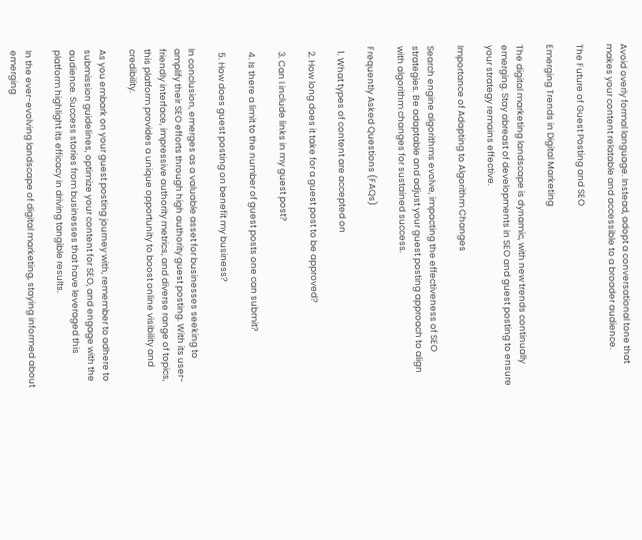Avoid overly formal language. Instead, adopt a conversational tone that makes your content relatable and accessible to a broader audience.

The Future of Guest Posting and SEO

Emerging Trends in Digital Marketing

The digital marketing landscape is dynamic, with new trends continually emerging. Stay abreast of developments in SEO and guest posting to ensure your strategy remains effective.

Importance of Adapting to Algorithm Changes

Search engine algorithms evolve, impacting the effectiveness of SEO strategies. Be adaptable and adjust your guest posting approach to align with algorithm changes for sustained success.

Frequently Asked Questions (FAQs)

  1. What types of content are accepted on

  2. How long does it take for a guest post to be approved?

  3. Can I include links in my guest post?

  4. Is there a limit to the number of guest posts one can submit?

  5. How does guest posting on benefit my business?

In conclusion, emerges as a valuable asset for businesses seeking to amplify their SEO efforts through high authority guest posting. With its user-friendly interface, impressive authority metrics, and diverse range of topics, this platform provides a unique opportunity to boost online visibility and credibility.

As you embark on your guest posting journey with, remember to adhere to submission guidelines, optimize your content for SEO, and engage with the audience. Success stories from businesses that have leveraged this platform highlight its efficacy in driving tangible results.

In the ever-evolving landscape of digital marketing, staying informed about emerging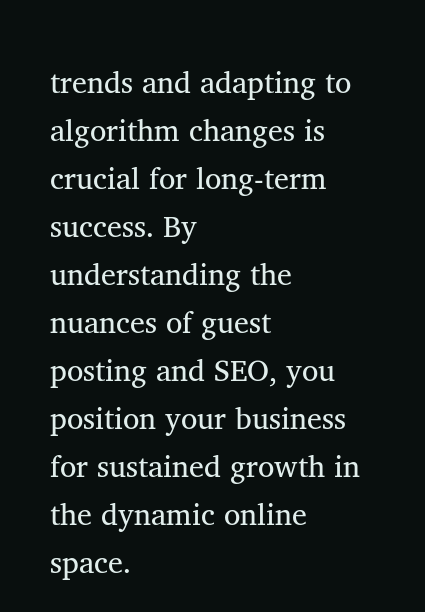trends and adapting to algorithm changes is crucial for long-term success. By understanding the nuances of guest posting and SEO, you position your business for sustained growth in the dynamic online space.